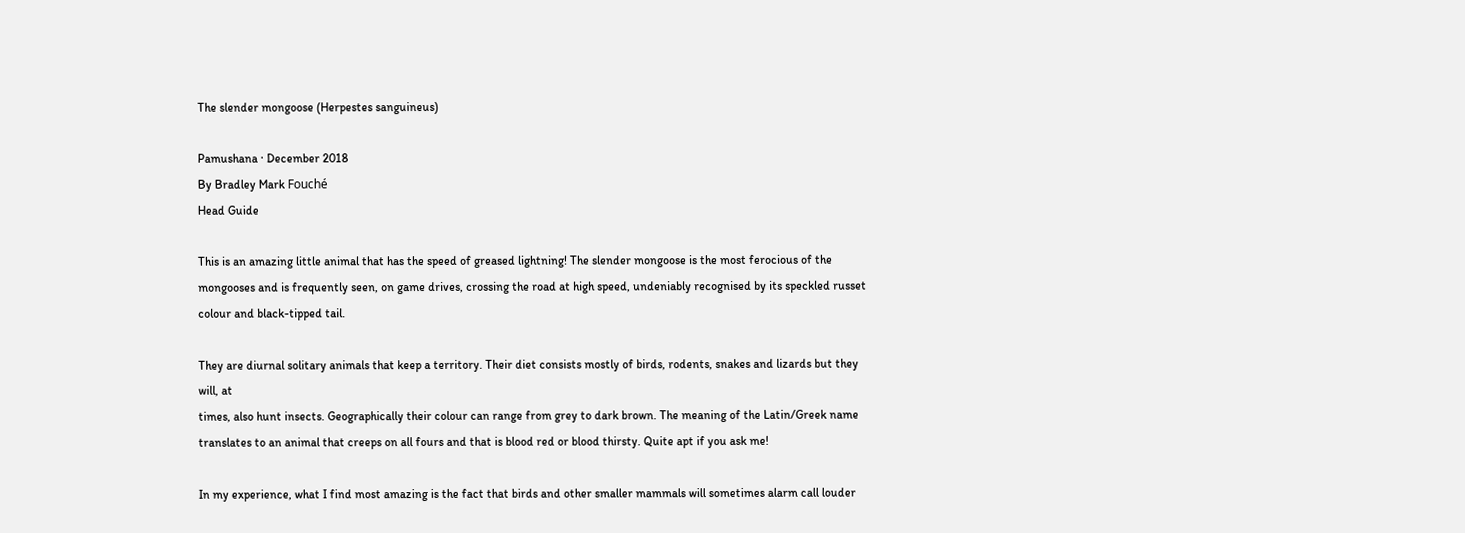The slender mongoose (Herpestes sanguineus)

Pamushana · December 2018
By Bradley Mark Fouché
Head Guide

This is an amazing little animal that has the speed of greased lightning! The slender mongoose is the most ferocious of the mongooses and is frequently seen, on game drives, crossing the road at high speed, undeniably recognised by its speckled russet colour and black-tipped tail.

They are diurnal solitary animals that keep a territory. Their diet consists mostly of birds, rodents, snakes and lizards but they will, at
times, also hunt insects. Geographically their colour can range from grey to dark brown. The meaning of the Latin/Greek name translates to an animal that creeps on all fours and that is blood red or blood thirsty. Quite apt if you ask me!

In my experience, what I find most amazing is the fact that birds and other smaller mammals will sometimes alarm call louder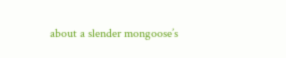about a slender mongoose’s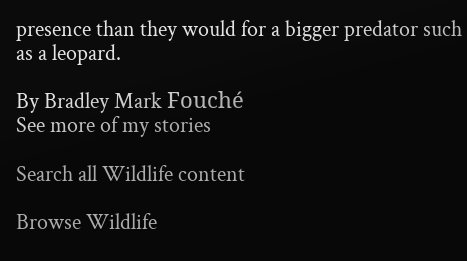presence than they would for a bigger predator such as a leopard.

By Bradley Mark Fouché
See more of my stories

Search all Wildlife content

Browse Wildlife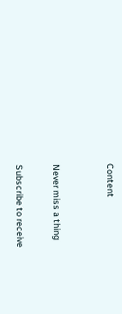Content


Never miss a thing

Subscribe to receive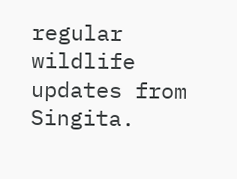regular wildlife updates from Singita.